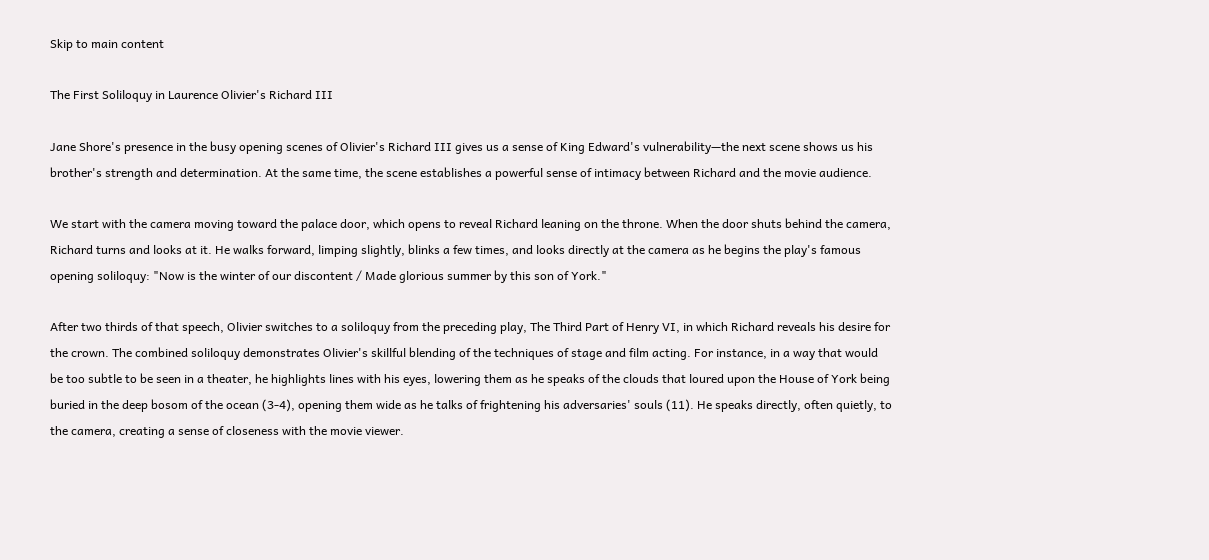Skip to main content

The First Soliloquy in Laurence Olivier's Richard III

Jane Shore's presence in the busy opening scenes of Olivier's Richard III gives us a sense of King Edward's vulnerability—the next scene shows us his brother's strength and determination. At the same time, the scene establishes a powerful sense of intimacy between Richard and the movie audience.

We start with the camera moving toward the palace door, which opens to reveal Richard leaning on the throne. When the door shuts behind the camera, Richard turns and looks at it. He walks forward, limping slightly, blinks a few times, and looks directly at the camera as he begins the play's famous opening soliloquy: "Now is the winter of our discontent / Made glorious summer by this son of York."

After two thirds of that speech, Olivier switches to a soliloquy from the preceding play, The Third Part of Henry VI, in which Richard reveals his desire for the crown. The combined soliloquy demonstrates Olivier's skillful blending of the techniques of stage and film acting. For instance, in a way that would be too subtle to be seen in a theater, he highlights lines with his eyes, lowering them as he speaks of the clouds that loured upon the House of York being buried in the deep bosom of the ocean (3-4), opening them wide as he talks of frightening his adversaries' souls (11). He speaks directly, often quietly, to the camera, creating a sense of closeness with the movie viewer.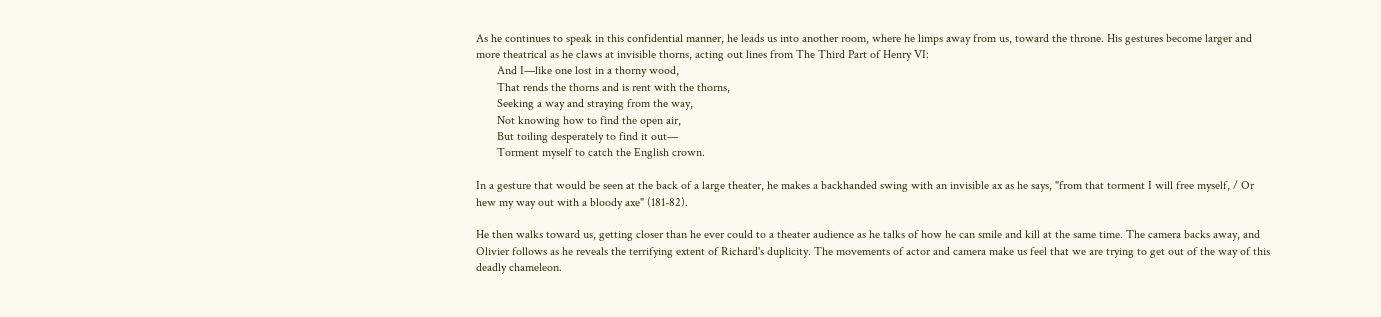As he continues to speak in this confidential manner, he leads us into another room, where he limps away from us, toward the throne. His gestures become larger and more theatrical as he claws at invisible thorns, acting out lines from The Third Part of Henry VI:
       And I—like one lost in a thorny wood,
       That rends the thorns and is rent with the thorns,
       Seeking a way and straying from the way,
       Not knowing how to find the open air,
       But toiling desperately to find it out—
       Torment myself to catch the English crown.

In a gesture that would be seen at the back of a large theater, he makes a backhanded swing with an invisible ax as he says, "from that torment I will free myself, / Or hew my way out with a bloody axe" (181-82).

He then walks toward us, getting closer than he ever could to a theater audience as he talks of how he can smile and kill at the same time. The camera backs away, and Olivier follows as he reveals the terrifying extent of Richard's duplicity. The movements of actor and camera make us feel that we are trying to get out of the way of this deadly chameleon.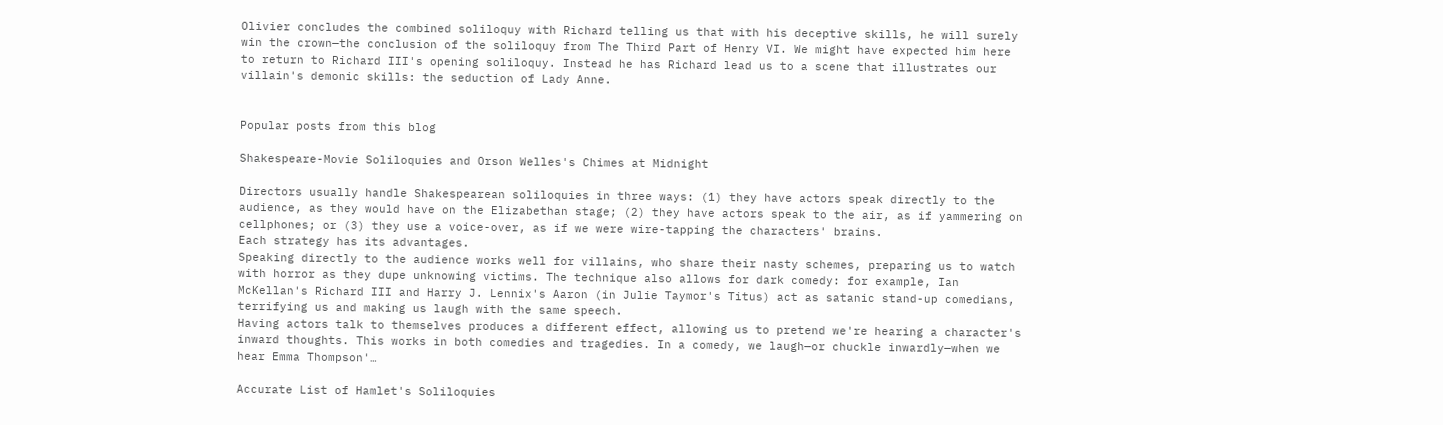Olivier concludes the combined soliloquy with Richard telling us that with his deceptive skills, he will surely win the crown—the conclusion of the soliloquy from The Third Part of Henry VI. We might have expected him here to return to Richard III's opening soliloquy. Instead he has Richard lead us to a scene that illustrates our villain's demonic skills: the seduction of Lady Anne.


Popular posts from this blog

Shakespeare-Movie Soliloquies and Orson Welles's Chimes at Midnight

Directors usually handle Shakespearean soliloquies in three ways: (1) they have actors speak directly to the audience, as they would have on the Elizabethan stage; (2) they have actors speak to the air, as if yammering on cellphones; or (3) they use a voice-over, as if we were wire-tapping the characters' brains.
Each strategy has its advantages.
Speaking directly to the audience works well for villains, who share their nasty schemes, preparing us to watch with horror as they dupe unknowing victims. The technique also allows for dark comedy: for example, Ian McKellan's Richard III and Harry J. Lennix's Aaron (in Julie Taymor's Titus) act as satanic stand-up comedians, terrifying us and making us laugh with the same speech.
Having actors talk to themselves produces a different effect, allowing us to pretend we're hearing a character's inward thoughts. This works in both comedies and tragedies. In a comedy, we laugh—or chuckle inwardly—when we hear Emma Thompson'…

Accurate List of Hamlet's Soliloquies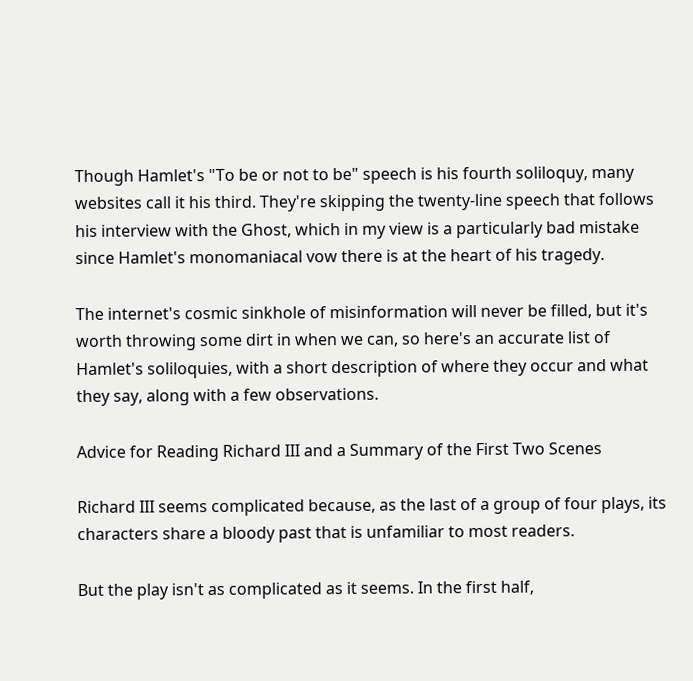Though Hamlet's "To be or not to be" speech is his fourth soliloquy, many websites call it his third. They're skipping the twenty-line speech that follows his interview with the Ghost, which in my view is a particularly bad mistake since Hamlet's monomaniacal vow there is at the heart of his tragedy.

The internet's cosmic sinkhole of misinformation will never be filled, but it's worth throwing some dirt in when we can, so here's an accurate list of Hamlet's soliloquies, with a short description of where they occur and what they say, along with a few observations.

Advice for Reading Richard III and a Summary of the First Two Scenes

Richard III seems complicated because, as the last of a group of four plays, its characters share a bloody past that is unfamiliar to most readers.

But the play isn't as complicated as it seems. In the first half,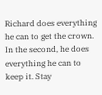Richard does everything he can to get the crown. In the second, he does everything he can to keep it. Stay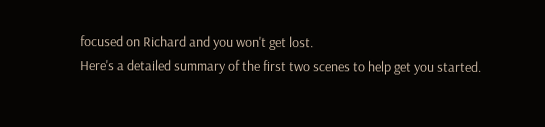focused on Richard and you won't get lost.
Here's a detailed summary of the first two scenes to help get you started.